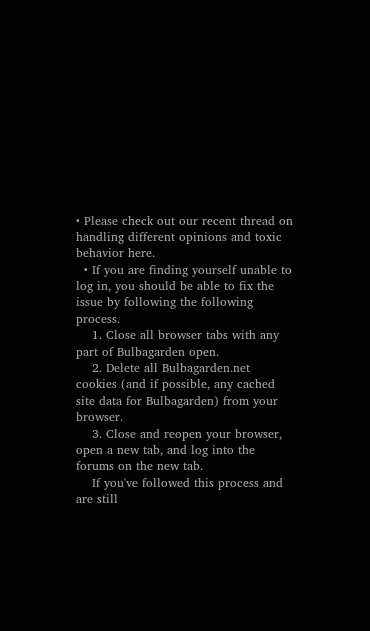• Please check out our recent thread on handling different opinions and toxic behavior here.
  • If you are finding yourself unable to log in, you should be able to fix the issue by following the following process.
    1. Close all browser tabs with any part of Bulbagarden open.
    2. Delete all Bulbagarden.net cookies (and if possible, any cached site data for Bulbagarden) from your browser.
    3. Close and reopen your browser, open a new tab, and log into the forums on the new tab.
    If you've followed this process and are still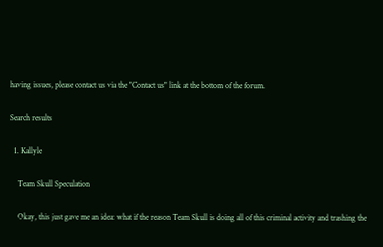having issues, please contact us via the "Contact us" link at the bottom of the forum.

Search results

  1. Kallyle

    Team Skull Speculation

    Okay, this just gave me an idea: what if the reason Team Skull is doing all of this criminal activity and trashing the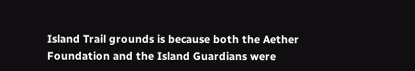Island Trail grounds is because both the Aether Foundation and the Island Guardians were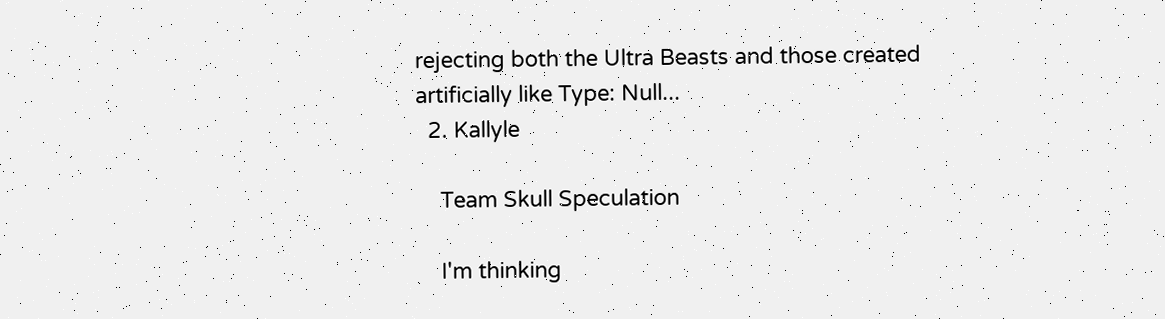rejecting both the Ultra Beasts and those created artificially like Type: Null...
  2. Kallyle

    Team Skull Speculation

    I'm thinking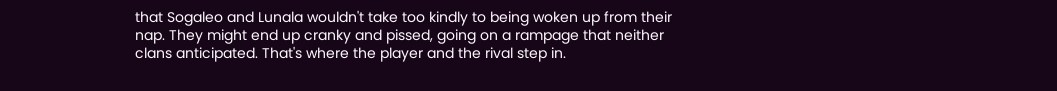that Sogaleo and Lunala wouldn't take too kindly to being woken up from their nap. They might end up cranky and pissed, going on a rampage that neither clans anticipated. That's where the player and the rival step in.